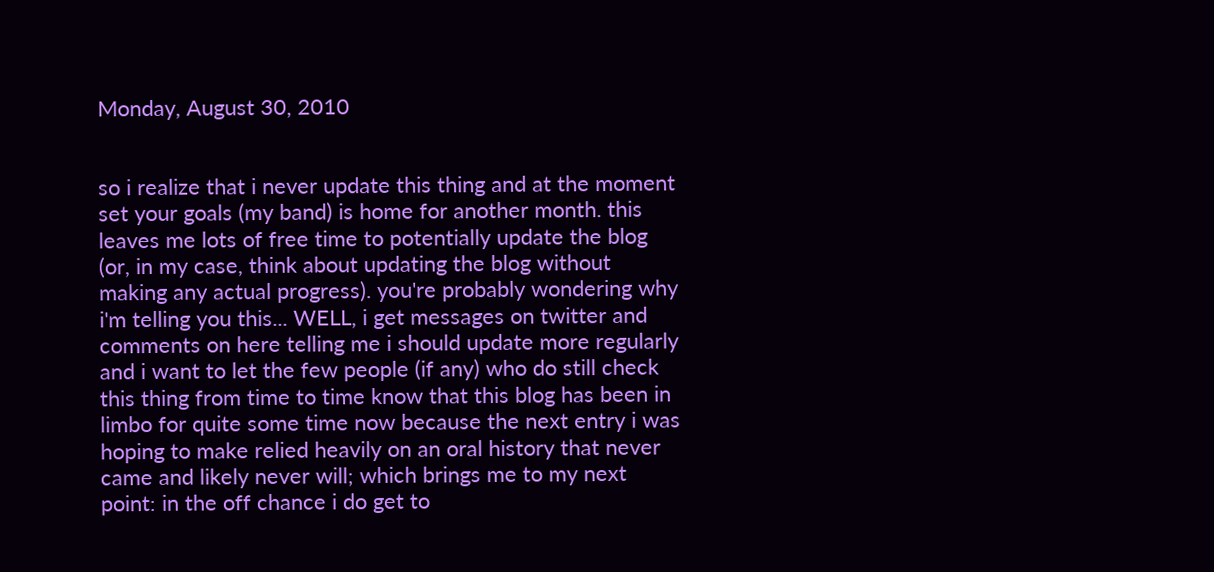Monday, August 30, 2010


so i realize that i never update this thing and at the moment set your goals (my band) is home for another month. this leaves me lots of free time to potentially update the blog (or, in my case, think about updating the blog without making any actual progress). you're probably wondering why i'm telling you this... WELL, i get messages on twitter and comments on here telling me i should update more regularly and i want to let the few people (if any) who do still check this thing from time to time know that this blog has been in limbo for quite some time now because the next entry i was hoping to make relied heavily on an oral history that never came and likely never will; which brings me to my next point: in the off chance i do get to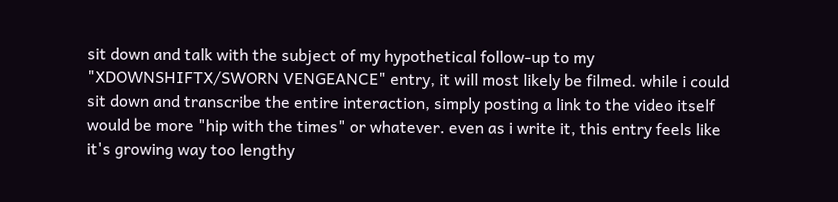sit down and talk with the subject of my hypothetical follow-up to my "XDOWNSHIFTX/SWORN VENGEANCE" entry, it will most likely be filmed. while i could sit down and transcribe the entire interaction, simply posting a link to the video itself would be more "hip with the times" or whatever. even as i write it, this entry feels like it's growing way too lengthy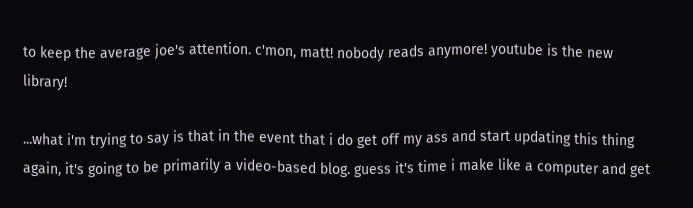to keep the average joe's attention. c'mon, matt! nobody reads anymore! youtube is the new library!

...what i'm trying to say is that in the event that i do get off my ass and start updating this thing again, it's going to be primarily a video-based blog. guess it's time i make like a computer and get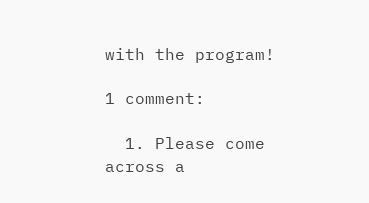with the program!

1 comment:

  1. Please come across a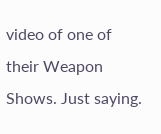video of one of their Weapon Shows. Just saying.